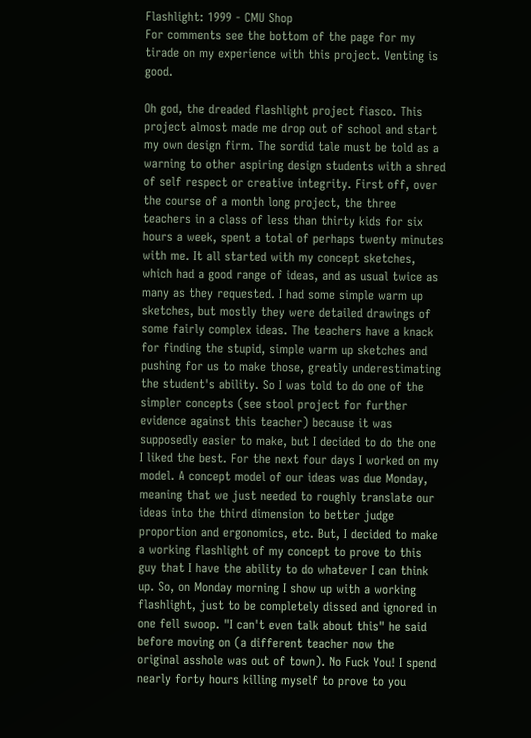Flashlight: 1999 - CMU Shop
For comments see the bottom of the page for my tirade on my experience with this project. Venting is good.

Oh god, the dreaded flashlight project fiasco. This project almost made me drop out of school and start my own design firm. The sordid tale must be told as a warning to other aspiring design students with a shred of self respect or creative integrity. First off, over the course of a month long project, the three teachers in a class of less than thirty kids for six hours a week, spent a total of perhaps twenty minutes with me. It all started with my concept sketches, which had a good range of ideas, and as usual twice as many as they requested. I had some simple warm up sketches, but mostly they were detailed drawings of some fairly complex ideas. The teachers have a knack for finding the stupid, simple warm up sketches and pushing for us to make those, greatly underestimating the student's ability. So I was told to do one of the simpler concepts (see stool project for further evidence against this teacher) because it was supposedly easier to make, but I decided to do the one I liked the best. For the next four days I worked on my model. A concept model of our ideas was due Monday, meaning that we just needed to roughly translate our ideas into the third dimension to better judge proportion and ergonomics, etc. But, I decided to make a working flashlight of my concept to prove to this guy that I have the ability to do whatever I can think up. So, on Monday morning I show up with a working flashlight, just to be completely dissed and ignored in one fell swoop. "I can't even talk about this" he said before moving on (a different teacher now the original asshole was out of town). No Fuck You! I spend nearly forty hours killing myself to prove to you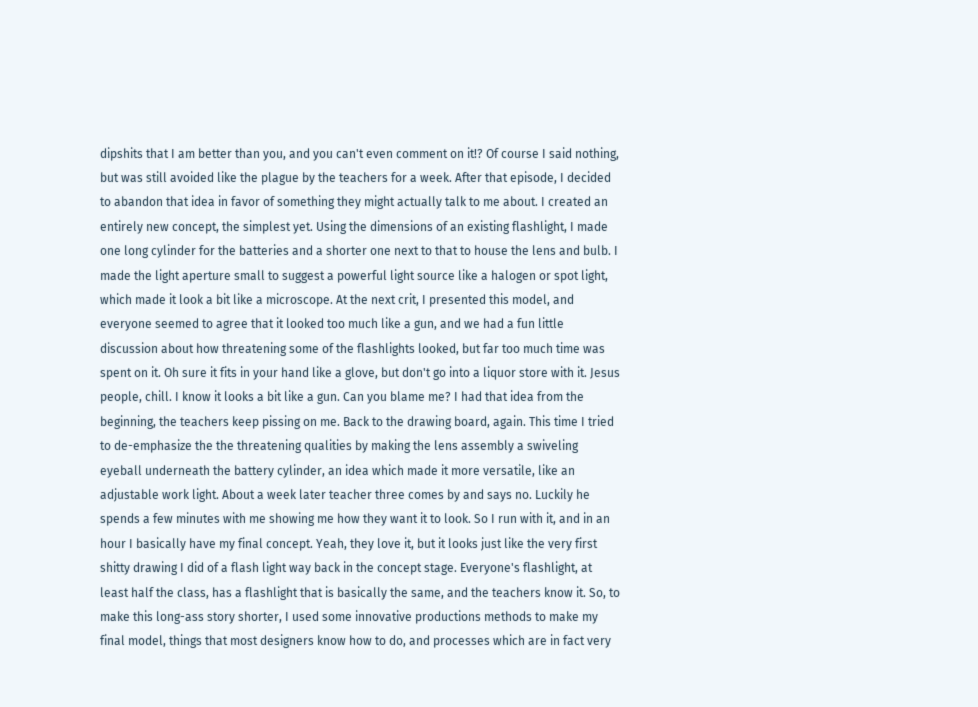dipshits that I am better than you, and you can't even comment on it!? Of course I said nothing, but was still avoided like the plague by the teachers for a week. After that episode, I decided to abandon that idea in favor of something they might actually talk to me about. I created an entirely new concept, the simplest yet. Using the dimensions of an existing flashlight, I made one long cylinder for the batteries and a shorter one next to that to house the lens and bulb. I made the light aperture small to suggest a powerful light source like a halogen or spot light, which made it look a bit like a microscope. At the next crit, I presented this model, and everyone seemed to agree that it looked too much like a gun, and we had a fun little discussion about how threatening some of the flashlights looked, but far too much time was spent on it. Oh sure it fits in your hand like a glove, but don't go into a liquor store with it. Jesus people, chill. I know it looks a bit like a gun. Can you blame me? I had that idea from the beginning, the teachers keep pissing on me. Back to the drawing board, again. This time I tried to de-emphasize the the threatening qualities by making the lens assembly a swiveling eyeball underneath the battery cylinder, an idea which made it more versatile, like an adjustable work light. About a week later teacher three comes by and says no. Luckily he spends a few minutes with me showing me how they want it to look. So I run with it, and in an hour I basically have my final concept. Yeah, they love it, but it looks just like the very first shitty drawing I did of a flash light way back in the concept stage. Everyone's flashlight, at least half the class, has a flashlight that is basically the same, and the teachers know it. So, to make this long-ass story shorter, I used some innovative productions methods to make my final model, things that most designers know how to do, and processes which are in fact very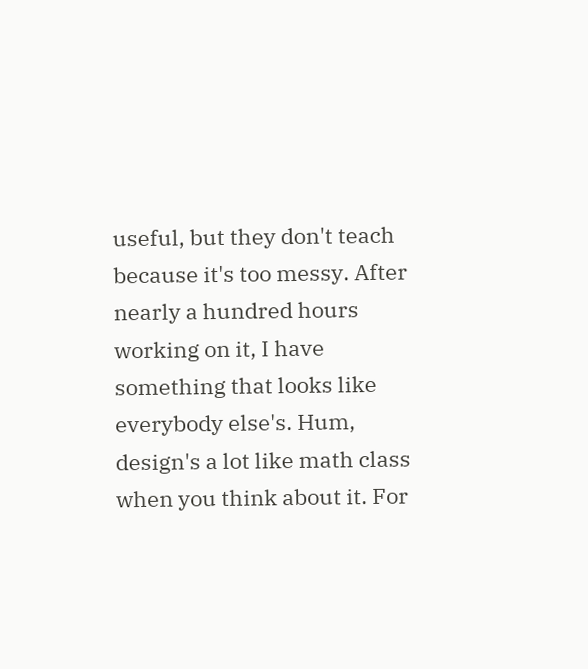useful, but they don't teach because it's too messy. After nearly a hundred hours working on it, I have something that looks like everybody else's. Hum, design's a lot like math class when you think about it. For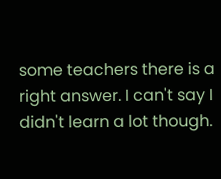some teachers there is a right answer. I can't say I didn't learn a lot though.